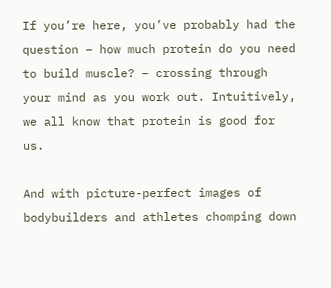If you’re here, you’ve probably had the question – how much protein do you need to build muscle? – crossing through your mind as you work out. Intuitively, we all know that protein is good for us.

And with picture-perfect images of bodybuilders and athletes chomping down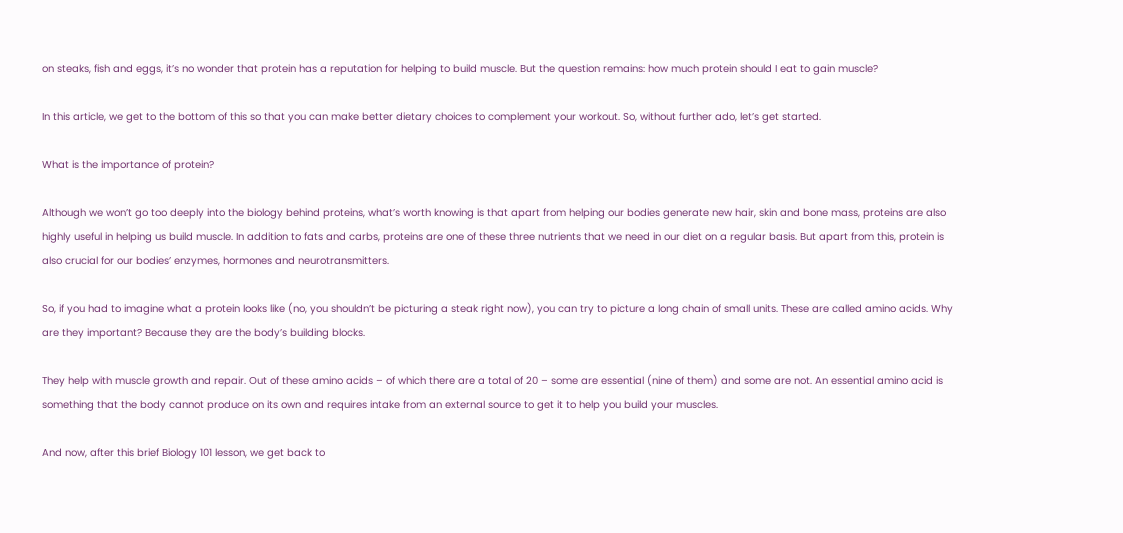on steaks, fish and eggs, it’s no wonder that protein has a reputation for helping to build muscle. But the question remains: how much protein should I eat to gain muscle?

In this article, we get to the bottom of this so that you can make better dietary choices to complement your workout. So, without further ado, let’s get started.

What is the importance of protein?

Although we won’t go too deeply into the biology behind proteins, what’s worth knowing is that apart from helping our bodies generate new hair, skin and bone mass, proteins are also highly useful in helping us build muscle. In addition to fats and carbs, proteins are one of these three nutrients that we need in our diet on a regular basis. But apart from this, protein is also crucial for our bodies’ enzymes, hormones and neurotransmitters.

So, if you had to imagine what a protein looks like (no, you shouldn’t be picturing a steak right now), you can try to picture a long chain of small units. These are called amino acids. Why are they important? Because they are the body’s building blocks.

They help with muscle growth and repair. Out of these amino acids – of which there are a total of 20 – some are essential (nine of them) and some are not. An essential amino acid is something that the body cannot produce on its own and requires intake from an external source to get it to help you build your muscles.

And now, after this brief Biology 101 lesson, we get back to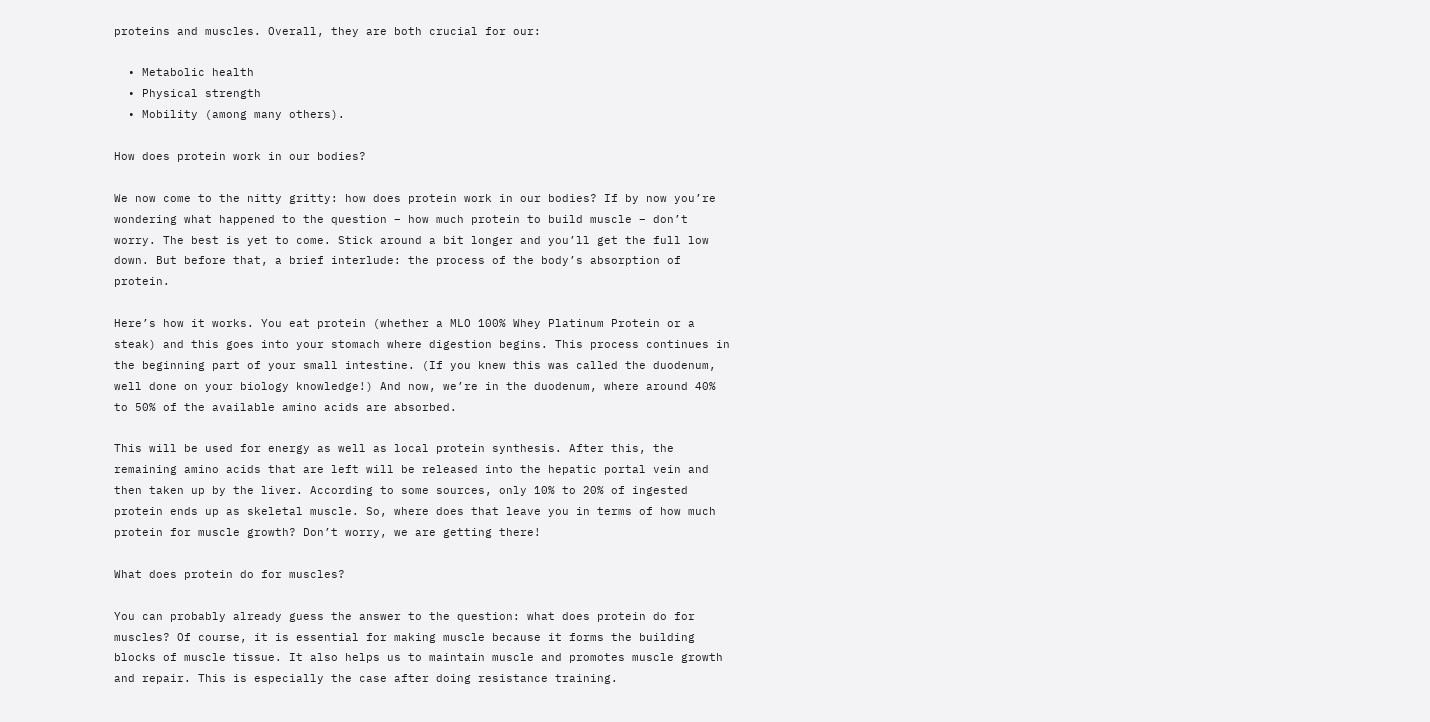proteins and muscles. Overall, they are both crucial for our:

  • Metabolic health
  • Physical strength
  • Mobility (among many others).

How does protein work in our bodies?

We now come to the nitty gritty: how does protein work in our bodies? If by now you’re wondering what happened to the question – how much protein to build muscle – don’t worry. The best is yet to come. Stick around a bit longer and you’ll get the full low down. But before that, a brief interlude: the process of the body’s absorption of protein.

Here’s how it works. You eat protein (whether a MLO 100% Whey Platinum Protein or a steak) and this goes into your stomach where digestion begins. This process continues in the beginning part of your small intestine. (If you knew this was called the duodenum, well done on your biology knowledge!) And now, we’re in the duodenum, where around 40% to 50% of the available amino acids are absorbed.

This will be used for energy as well as local protein synthesis. After this, the remaining amino acids that are left will be released into the hepatic portal vein and then taken up by the liver. According to some sources, only 10% to 20% of ingested protein ends up as skeletal muscle. So, where does that leave you in terms of how much protein for muscle growth? Don’t worry, we are getting there!

What does protein do for muscles?

You can probably already guess the answer to the question: what does protein do for muscles? Of course, it is essential for making muscle because it forms the building blocks of muscle tissue. It also helps us to maintain muscle and promotes muscle growth and repair. This is especially the case after doing resistance training.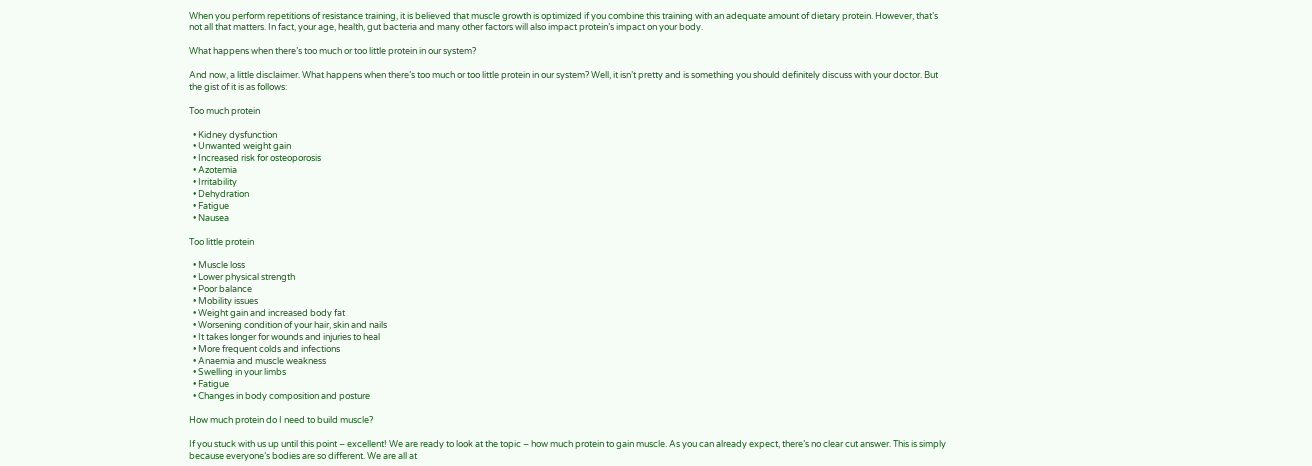When you perform repetitions of resistance training, it is believed that muscle growth is optimized if you combine this training with an adequate amount of dietary protein. However, that’s not all that matters. In fact, your age, health, gut bacteria and many other factors will also impact protein’s impact on your body.

What happens when there’s too much or too little protein in our system?

And now, a little disclaimer. What happens when there’s too much or too little protein in our system? Well, it isn’t pretty and is something you should definitely discuss with your doctor. But the gist of it is as follows:

Too much protein

  • Kidney dysfunction
  • Unwanted weight gain
  • Increased risk for osteoporosis
  • Azotemia
  • Irritability
  • Dehydration
  • Fatigue
  • Nausea

Too little protein

  • Muscle loss
  • Lower physical strength
  • Poor balance
  • Mobility issues
  • Weight gain and increased body fat
  • Worsening condition of your hair, skin and nails
  • It takes longer for wounds and injuries to heal
  • More frequent colds and infections
  • Anaemia and muscle weakness
  • Swelling in your limbs
  • Fatigue
  • Changes in body composition and posture

How much protein do I need to build muscle?

If you stuck with us up until this point – excellent! We are ready to look at the topic – how much protein to gain muscle. As you can already expect, there’s no clear cut answer. This is simply because everyone’s bodies are so different. We are all at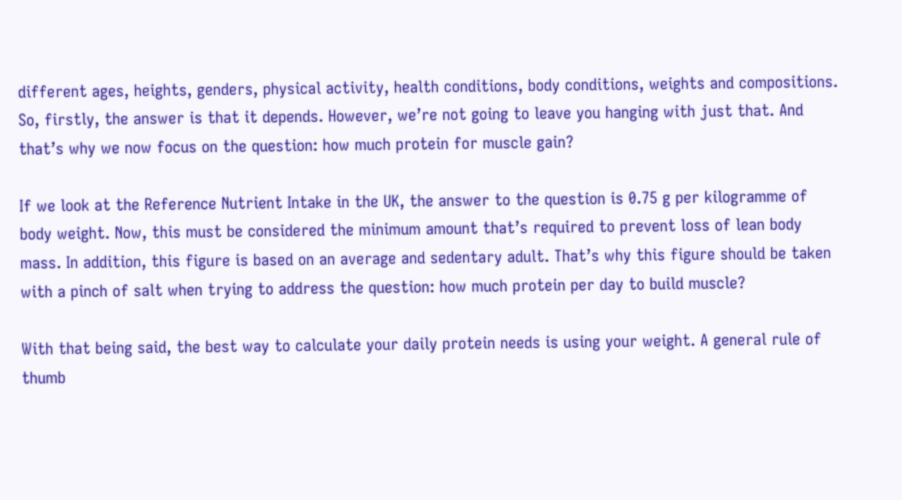different ages, heights, genders, physical activity, health conditions, body conditions, weights and compositions. So, firstly, the answer is that it depends. However, we’re not going to leave you hanging with just that. And that’s why we now focus on the question: how much protein for muscle gain?

If we look at the Reference Nutrient Intake in the UK, the answer to the question is 0.75 g per kilogramme of body weight. Now, this must be considered the minimum amount that’s required to prevent loss of lean body mass. In addition, this figure is based on an average and sedentary adult. That’s why this figure should be taken with a pinch of salt when trying to address the question: how much protein per day to build muscle?

With that being said, the best way to calculate your daily protein needs is using your weight. A general rule of thumb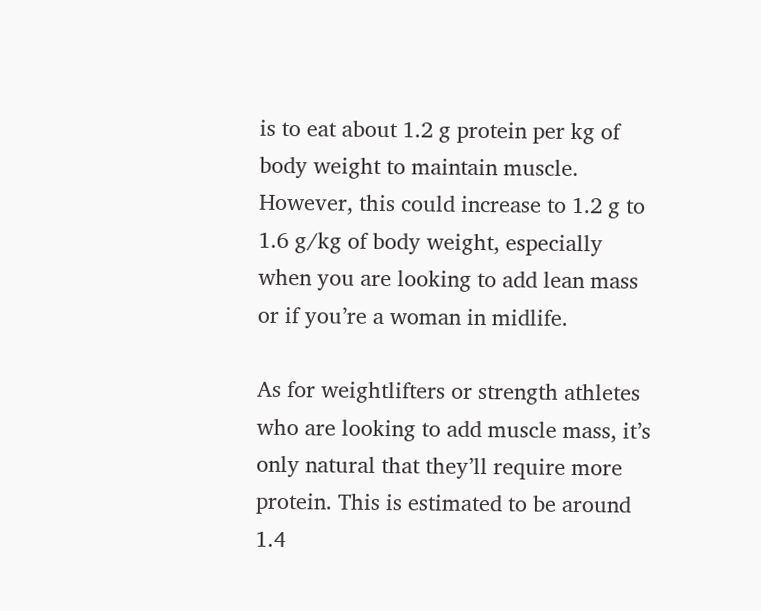is to eat about 1.2 g protein per kg of body weight to maintain muscle. However, this could increase to 1.2 g to 1.6 g/kg of body weight, especially when you are looking to add lean mass or if you’re a woman in midlife.

As for weightlifters or strength athletes who are looking to add muscle mass, it’s only natural that they’ll require more protein. This is estimated to be around 1.4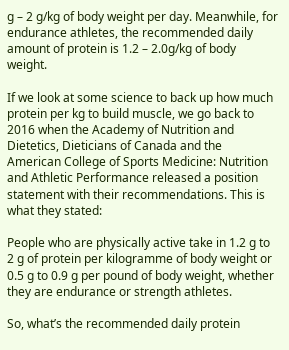g – 2 g/kg of body weight per day. Meanwhile, for endurance athletes, the recommended daily amount of protein is 1.2 – 2.0g/kg of body weight.

If we look at some science to back up how much protein per kg to build muscle, we go back to 2016 when the Academy of Nutrition and Dietetics, Dieticians of Canada and the American College of Sports Medicine: Nutrition and Athletic Performance released a position statement with their recommendations. This is what they stated:

People who are physically active take in 1.2 g to 2 g of protein per kilogramme of body weight or 0.5 g to 0.9 g per pound of body weight, whether they are endurance or strength athletes.

So, what’s the recommended daily protein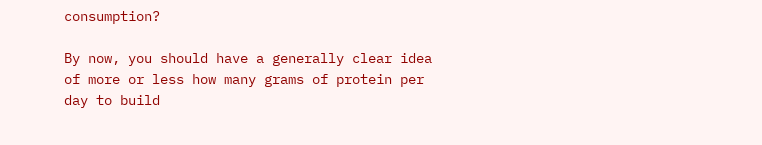consumption?

By now, you should have a generally clear idea of more or less how many grams of protein per day to build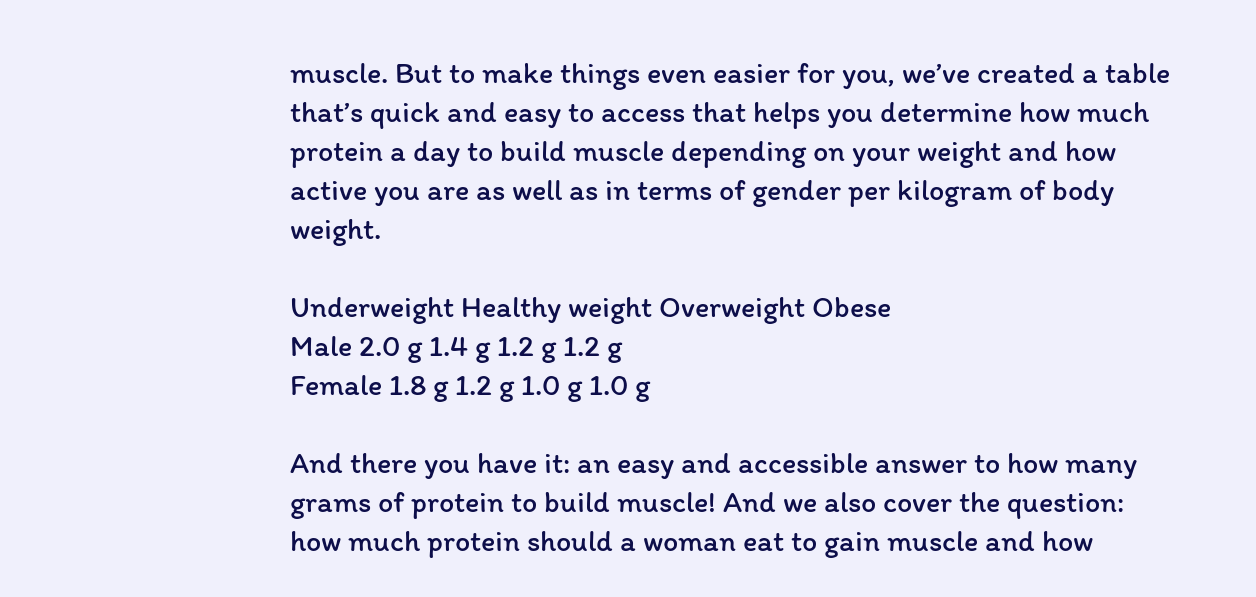muscle. But to make things even easier for you, we’ve created a table that’s quick and easy to access that helps you determine how much protein a day to build muscle depending on your weight and how active you are as well as in terms of gender per kilogram of body weight.

Underweight Healthy weight Overweight Obese
Male 2.0 g 1.4 g 1.2 g 1.2 g
Female 1.8 g 1.2 g 1.0 g 1.0 g

And there you have it: an easy and accessible answer to how many grams of protein to build muscle! And we also cover the question: how much protein should a woman eat to gain muscle and how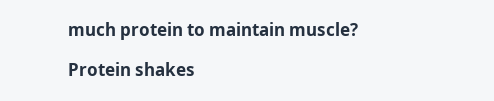much protein to maintain muscle?

Protein shakes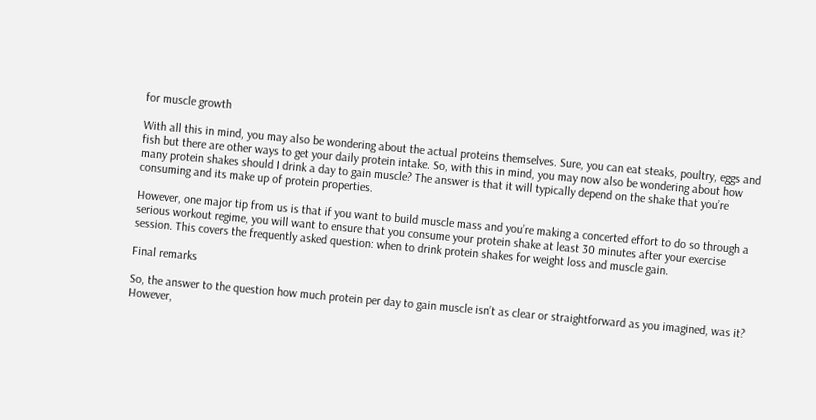for muscle growth

With all this in mind, you may also be wondering about the actual proteins themselves. Sure, you can eat steaks, poultry, eggs and fish but there are other ways to get your daily protein intake. So, with this in mind, you may now also be wondering about how many protein shakes should I drink a day to gain muscle? The answer is that it will typically depend on the shake that you’re consuming and its make up of protein properties.

However, one major tip from us is that if you want to build muscle mass and you’re making a concerted effort to do so through a serious workout regime, you will want to ensure that you consume your protein shake at least 30 minutes after your exercise session. This covers the frequently asked question: when to drink protein shakes for weight loss and muscle gain.

Final remarks

So, the answer to the question how much protein per day to gain muscle isn’t as clear or straightforward as you imagined, was it? However,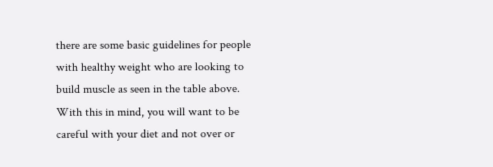there are some basic guidelines for people with healthy weight who are looking to build muscle as seen in the table above. With this in mind, you will want to be careful with your diet and not over or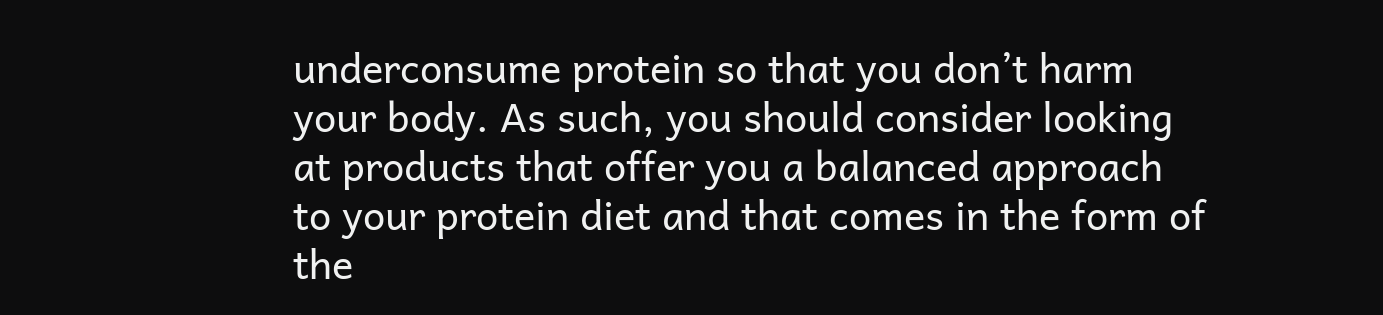underconsume protein so that you don’t harm your body. As such, you should consider looking at products that offer you a balanced approach to your protein diet and that comes in the form of the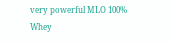very powerful MLO 100% Whey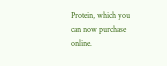Protein, which you can now purchase online.